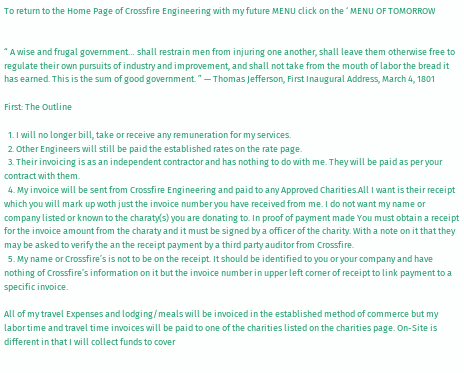To return to the Home Page of Crossfire Engineering with my future MENU click on the ‘ MENU OF TOMORROW


“ A wise and frugal government… shall restrain men from injuring one another, shall leave them otherwise free to regulate their own pursuits of industry and improvement, and shall not take from the mouth of labor the bread it has earned. This is the sum of good government. ” — Thomas Jefferson, First Inaugural Address, March 4, 1801

First: The Outline

  1. I will no longer bill, take or receive any remuneration for my services.
  2. Other Engineers will still be paid the established rates on the rate page.
  3. Their invoicing is as an independent contractor and has nothing to do with me. They will be paid as per your contract with them.
  4. My invoice will be sent from Crossfire Engineering and paid to any Approved Charities.All I want is their receipt which you will mark up woth just the invoice number you have received from me. I do not want my name or company listed or known to the charaty(s) you are donating to. In proof of payment made You must obtain a receipt for the invoice amount from the charaty and it must be signed by a officer of the charity. With a note on it that they may be asked to verify the an the receipt payment by a third party auditor from Crossfire.
  5. My name or Crossfire’s is not to be on the receipt. It should be identified to you or your company and have nothing of Crossfire’s information on it but the invoice number in upper left corner of receipt to link payment to a specific invoice.

All of my travel Expenses and lodging/meals will be invoiced in the established method of commerce but my labor time and travel time invoices will be paid to one of the charities listed on the charities page. On-Site is different in that I will collect funds to cover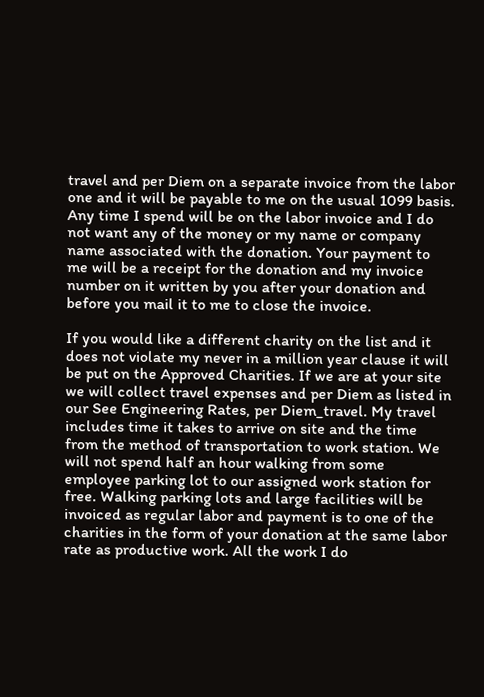travel and per Diem on a separate invoice from the labor one and it will be payable to me on the usual 1099 basis. Any time I spend will be on the labor invoice and I do not want any of the money or my name or company name associated with the donation. Your payment to me will be a receipt for the donation and my invoice number on it written by you after your donation and before you mail it to me to close the invoice.

If you would like a different charity on the list and it does not violate my never in a million year clause it will be put on the Approved Charities. If we are at your site we will collect travel expenses and per Diem as listed in our See Engineering Rates, per Diem_travel. My travel includes time it takes to arrive on site and the time from the method of transportation to work station. We will not spend half an hour walking from some employee parking lot to our assigned work station for free. Walking parking lots and large facilities will be invoiced as regular labor and payment is to one of the charities in the form of your donation at the same labor rate as productive work. All the work I do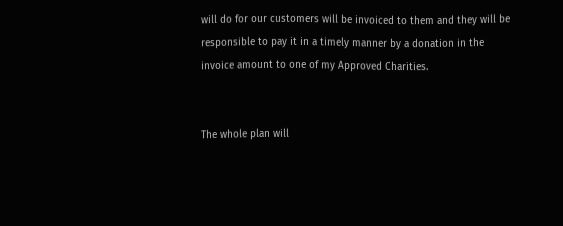will do for our customers will be invoiced to them and they will be responsible to pay it in a timely manner by a donation in the invoice amount to one of my Approved Charities.


The whole plan will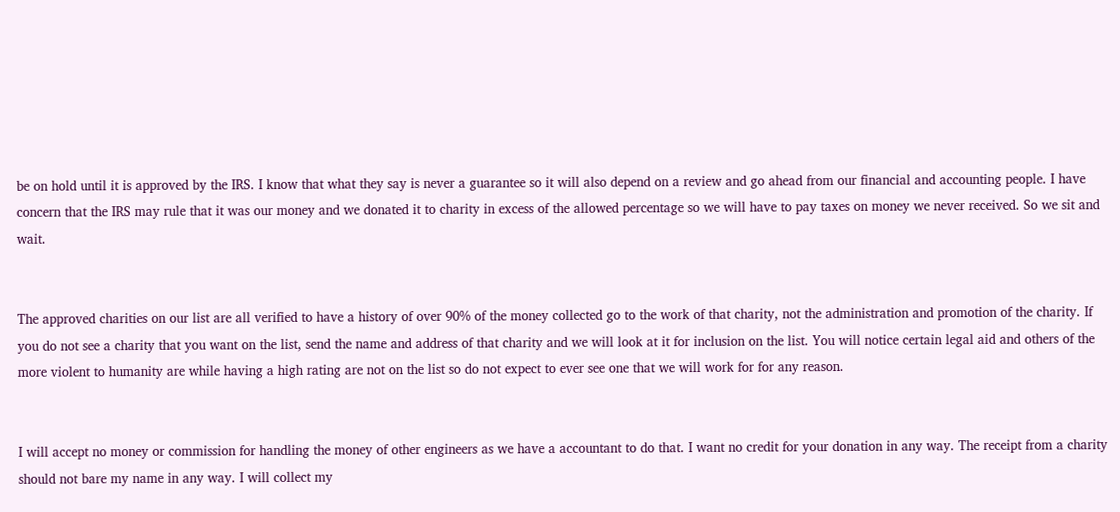be on hold until it is approved by the IRS. I know that what they say is never a guarantee so it will also depend on a review and go ahead from our financial and accounting people. I have concern that the IRS may rule that it was our money and we donated it to charity in excess of the allowed percentage so we will have to pay taxes on money we never received. So we sit and wait.


The approved charities on our list are all verified to have a history of over 90% of the money collected go to the work of that charity, not the administration and promotion of the charity. If you do not see a charity that you want on the list, send the name and address of that charity and we will look at it for inclusion on the list. You will notice certain legal aid and others of the more violent to humanity are while having a high rating are not on the list so do not expect to ever see one that we will work for for any reason.


I will accept no money or commission for handling the money of other engineers as we have a accountant to do that. I want no credit for your donation in any way. The receipt from a charity should not bare my name in any way. I will collect my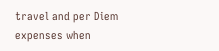travel and per Diem expenses when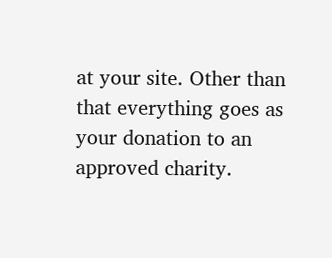at your site. Other than that everything goes as your donation to an approved charity.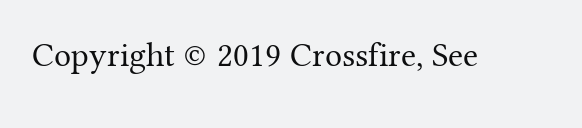Copyright © 2019 Crossfire, See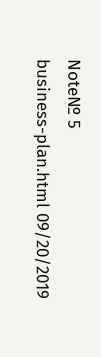Note№ 5
business-plan.html 09/20/2019